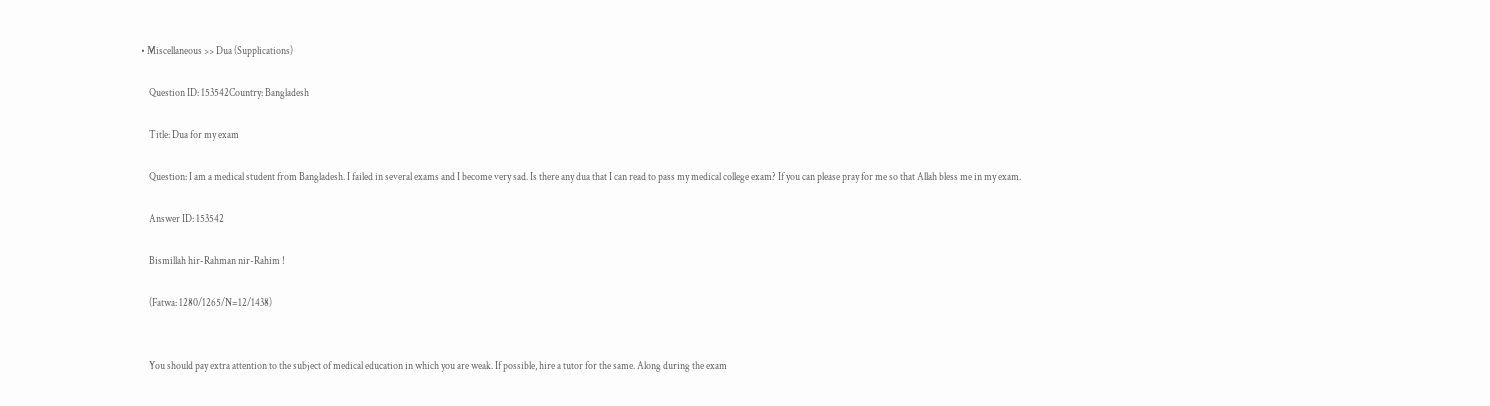• Miscellaneous >> Dua (Supplications)

    Question ID: 153542Country: Bangladesh

    Title: Dua for my exam

    Question: I am a medical student from Bangladesh. I failed in several exams and I become very sad. Is there any dua that I can read to pass my medical college exam? If you can please pray for me so that Allah bless me in my exam.

    Answer ID: 153542

    Bismillah hir-Rahman nir-Rahim !

    (Fatwa: 1280/1265/N=12/1438)


    You should pay extra attention to the subject of medical education in which you are weak. If possible, hire a tutor for the same. Along during the exam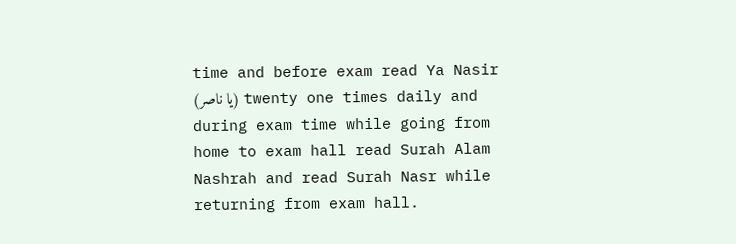time and before exam read Ya Nasir (يا ناصر) twenty one times daily and during exam time while going from home to exam hall read Surah Alam Nashrah and read Surah Nasr while returning from exam hall.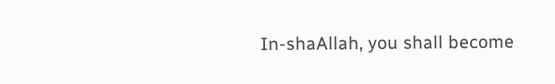In-shaAllah, you shall become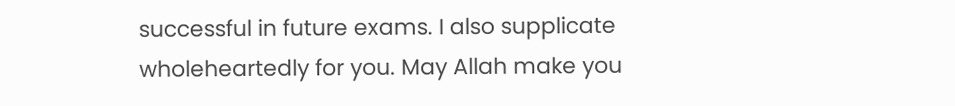successful in future exams. I also supplicate wholeheartedly for you. May Allah make you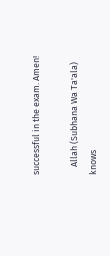successful in the exam. Amen!

    Allah (Subhana Wa Ta'ala) knows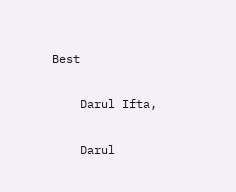Best

    Darul Ifta,

    Darul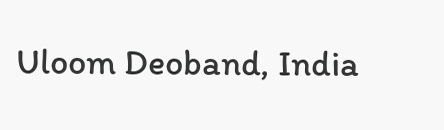Uloom Deoband, India